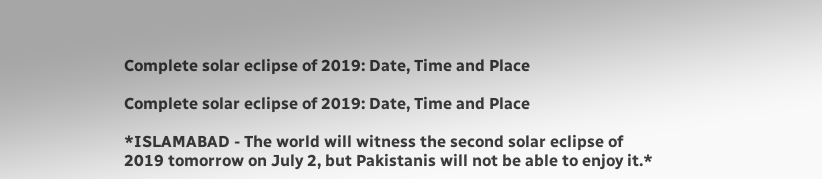Complete solar eclipse of 2019: Date, Time and Place

Complete solar eclipse of 2019: Date, Time and Place

*ISLAMABAD - The world will witness the second solar eclipse of 2019 tomorrow on July 2, but Pakistanis will not be able to enjoy it.*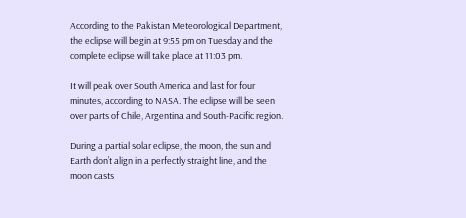According to the Pakistan Meteorological Department, the eclipse will begin at 9:55 pm on Tuesday and the complete eclipse will take place at 11:03 pm.

It will peak over South America and last for four minutes, according to NASA. The eclipse will be seen over parts of Chile, Argentina and South-Pacific region.

During a partial solar eclipse, the moon, the sun and Earth don’t align in a perfectly straight line, and the moon casts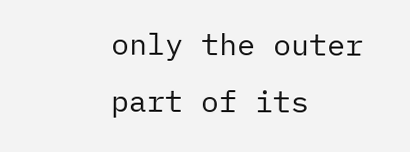only the outer part of its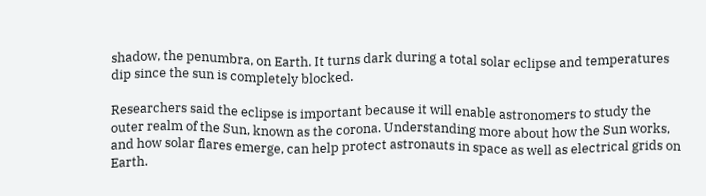shadow, the penumbra, on Earth. It turns dark during a total solar eclipse and temperatures dip since the sun is completely blocked.

Researchers said the eclipse is important because it will enable astronomers to study the outer realm of the Sun, known as the corona. Understanding more about how the Sun works, and how solar flares emerge, can help protect astronauts in space as well as electrical grids on Earth.